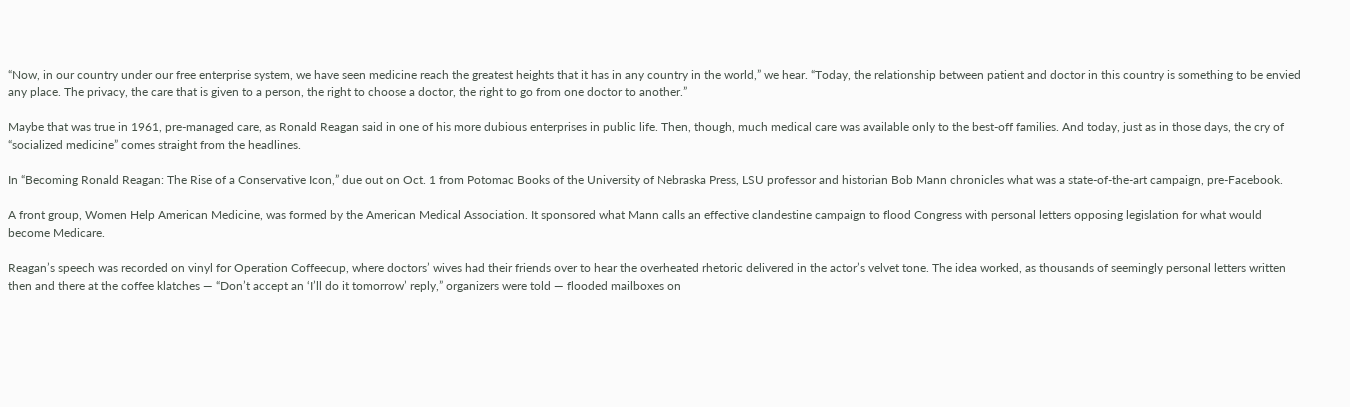“Now, in our country under our free enterprise system, we have seen medicine reach the greatest heights that it has in any country in the world,” we hear. “Today, the relationship between patient and doctor in this country is something to be envied any place. The privacy, the care that is given to a person, the right to choose a doctor, the right to go from one doctor to another.”

Maybe that was true in 1961, pre-managed care, as Ronald Reagan said in one of his more dubious enterprises in public life. Then, though, much medical care was available only to the best-off families. And today, just as in those days, the cry of “socialized medicine” comes straight from the headlines.

In “Becoming Ronald Reagan: The Rise of a Conservative Icon,” due out on Oct. 1 from Potomac Books of the University of Nebraska Press, LSU professor and historian Bob Mann chronicles what was a state-of-the-art campaign, pre-Facebook.

A front group, Women Help American Medicine, was formed by the American Medical Association. It sponsored what Mann calls an effective clandestine campaign to flood Congress with personal letters opposing legislation for what would become Medicare.

Reagan’s speech was recorded on vinyl for Operation Coffeecup, where doctors’ wives had their friends over to hear the overheated rhetoric delivered in the actor’s velvet tone. The idea worked, as thousands of seemingly personal letters written then and there at the coffee klatches — “Don’t accept an ‘I’ll do it tomorrow’ reply,” organizers were told — flooded mailboxes on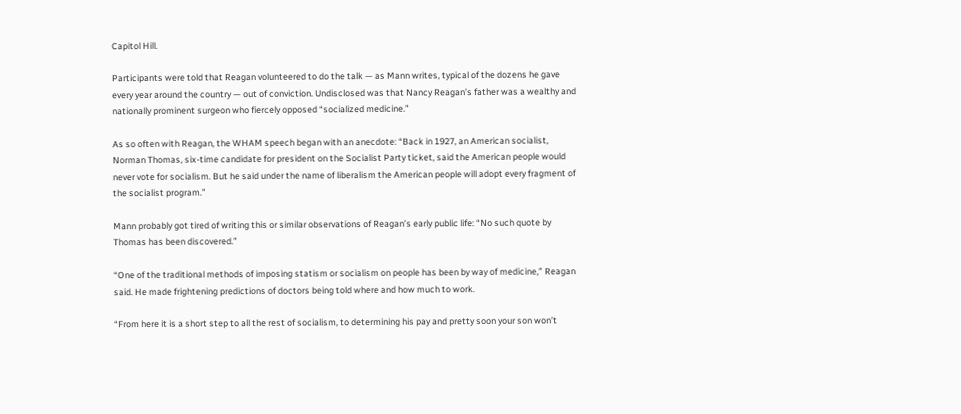Capitol Hill.

Participants were told that Reagan volunteered to do the talk — as Mann writes, typical of the dozens he gave every year around the country — out of conviction. Undisclosed was that Nancy Reagan’s father was a wealthy and nationally prominent surgeon who fiercely opposed “socialized medicine.”

As so often with Reagan, the WHAM speech began with an anecdote: “Back in 1927, an American socialist, Norman Thomas, six-time candidate for president on the Socialist Party ticket, said the American people would never vote for socialism. But he said under the name of liberalism the American people will adopt every fragment of the socialist program.”

Mann probably got tired of writing this or similar observations of Reagan’s early public life: “No such quote by Thomas has been discovered.”

“One of the traditional methods of imposing statism or socialism on people has been by way of medicine,” Reagan said. He made frightening predictions of doctors being told where and how much to work.

“From here it is a short step to all the rest of socialism, to determining his pay and pretty soon your son won’t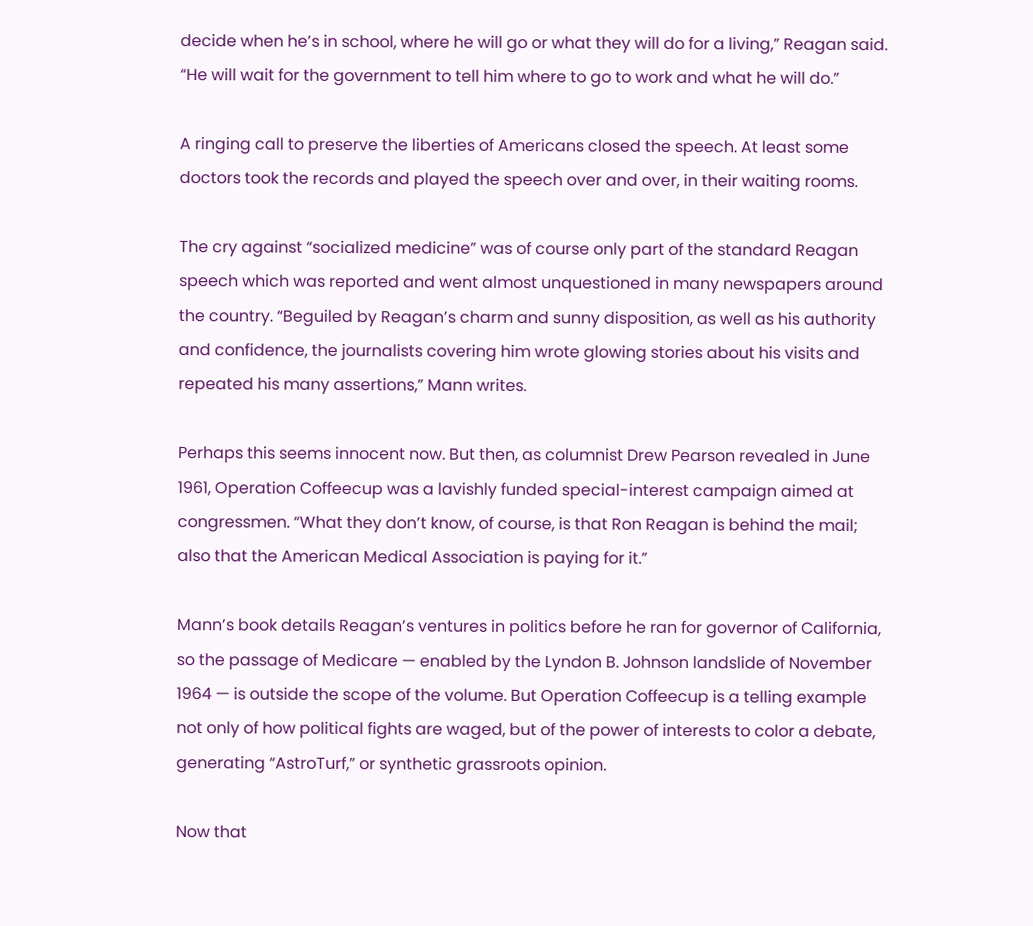decide when he’s in school, where he will go or what they will do for a living,” Reagan said. “He will wait for the government to tell him where to go to work and what he will do.”

A ringing call to preserve the liberties of Americans closed the speech. At least some doctors took the records and played the speech over and over, in their waiting rooms.

The cry against “socialized medicine” was of course only part of the standard Reagan speech which was reported and went almost unquestioned in many newspapers around the country. “Beguiled by Reagan’s charm and sunny disposition, as well as his authority and confidence, the journalists covering him wrote glowing stories about his visits and repeated his many assertions,” Mann writes.

Perhaps this seems innocent now. But then, as columnist Drew Pearson revealed in June 1961, Operation Coffeecup was a lavishly funded special-interest campaign aimed at congressmen. “What they don’t know, of course, is that Ron Reagan is behind the mail; also that the American Medical Association is paying for it.”

Mann’s book details Reagan’s ventures in politics before he ran for governor of California, so the passage of Medicare — enabled by the Lyndon B. Johnson landslide of November 1964 — is outside the scope of the volume. But Operation Coffeecup is a telling example not only of how political fights are waged, but of the power of interests to color a debate, generating “AstroTurf,” or synthetic grassroots opinion.

Now that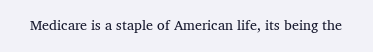Medicare is a staple of American life, its being the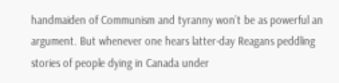handmaiden of Communism and tyranny won’t be as powerful an argument. But whenever one hears latter-day Reagans peddling stories of people dying in Canada under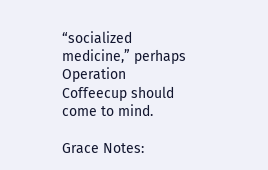“socialized medicine,” perhaps Operation Coffeecup should come to mind.

Grace Notes: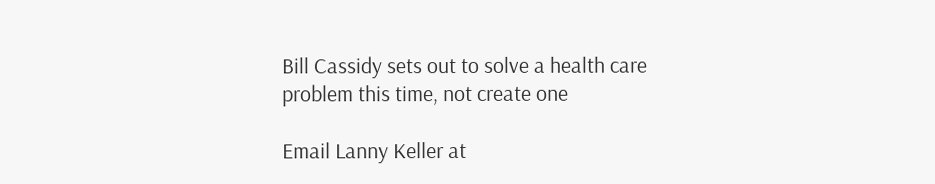Bill Cassidy sets out to solve a health care problem this time, not create one

Email Lanny Keller at